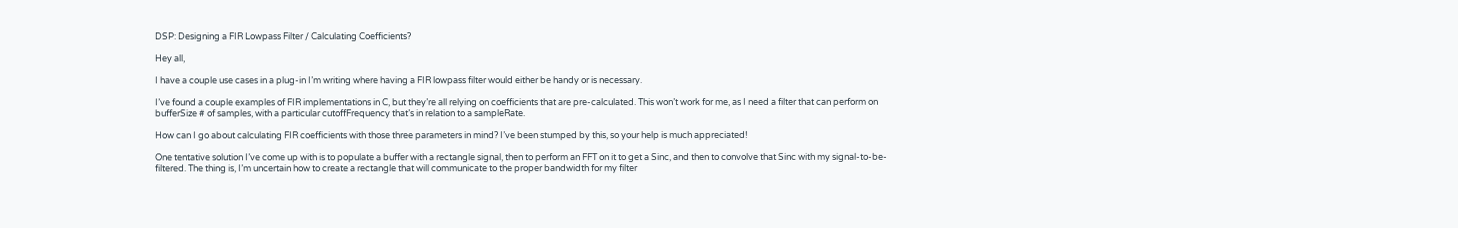DSP: Designing a FIR Lowpass Filter / Calculating Coefficients?

Hey all,

I have a couple use cases in a plug-in I’m writing where having a FIR lowpass filter would either be handy or is necessary.

I’ve found a couple examples of FIR implementations in C, but they’re all relying on coefficients that are pre-calculated. This won’t work for me, as I need a filter that can perform on bufferSize # of samples, with a particular cutoffFrequency that’s in relation to a sampleRate.

How can I go about calculating FIR coefficients with those three parameters in mind? I’ve been stumped by this, so your help is much appreciated!

One tentative solution I’ve come up with is to populate a buffer with a rectangle signal, then to perform an FFT on it to get a Sinc, and then to convolve that Sinc with my signal-to-be-filtered. The thing is, I’m uncertain how to create a rectangle that will communicate to the proper bandwidth for my filter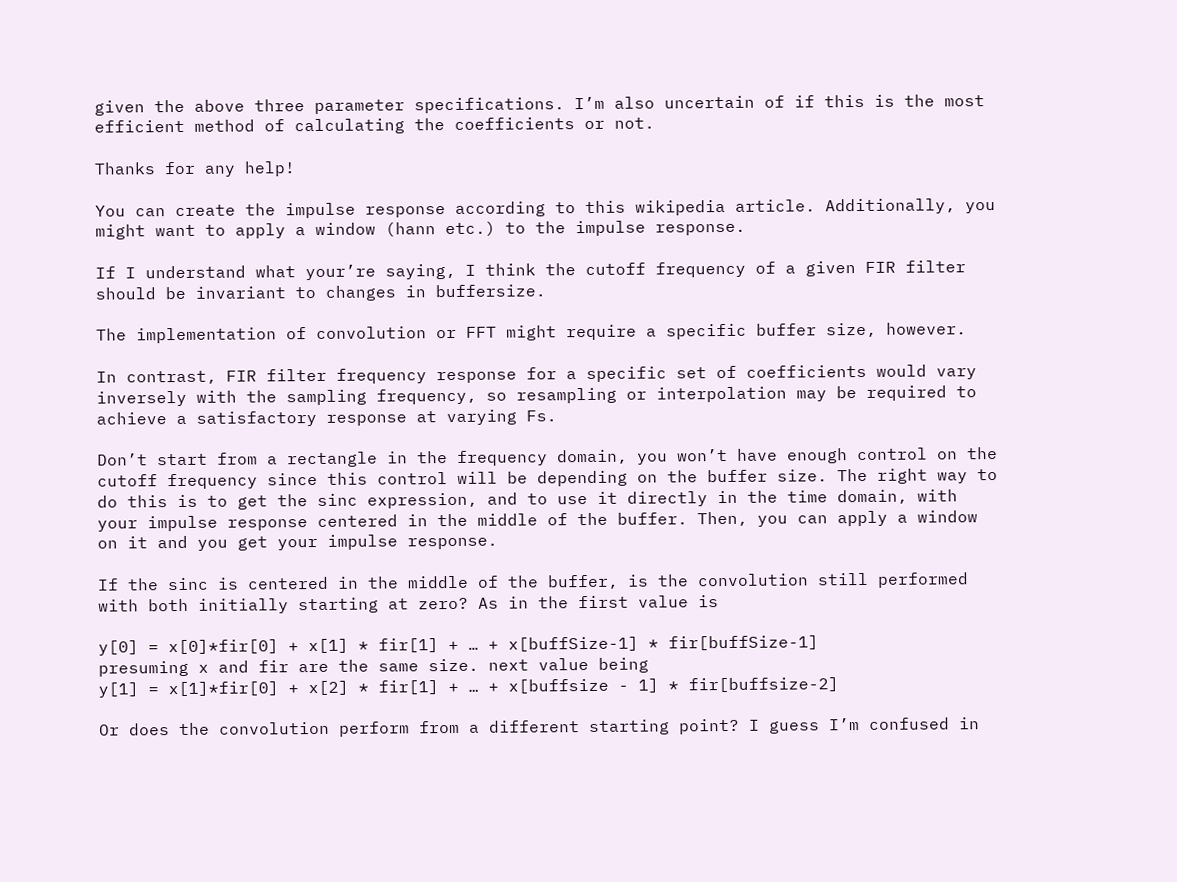given the above three parameter specifications. I’m also uncertain of if this is the most efficient method of calculating the coefficients or not.

Thanks for any help!

You can create the impulse response according to this wikipedia article. Additionally, you might want to apply a window (hann etc.) to the impulse response.

If I understand what your’re saying, I think the cutoff frequency of a given FIR filter should be invariant to changes in buffersize.

The implementation of convolution or FFT might require a specific buffer size, however.

In contrast, FIR filter frequency response for a specific set of coefficients would vary inversely with the sampling frequency, so resampling or interpolation may be required to achieve a satisfactory response at varying Fs.

Don’t start from a rectangle in the frequency domain, you won’t have enough control on the cutoff frequency since this control will be depending on the buffer size. The right way to do this is to get the sinc expression, and to use it directly in the time domain, with your impulse response centered in the middle of the buffer. Then, you can apply a window on it and you get your impulse response.

If the sinc is centered in the middle of the buffer, is the convolution still performed with both initially starting at zero? As in the first value is

y[0] = x[0]*fir[0] + x[1] * fir[1] + … + x[buffSize-1] * fir[buffSize-1]
presuming x and fir are the same size. next value being
y[1] = x[1]*fir[0] + x[2] * fir[1] + … + x[buffsize - 1] * fir[buffsize-2]

Or does the convolution perform from a different starting point? I guess I’m confused in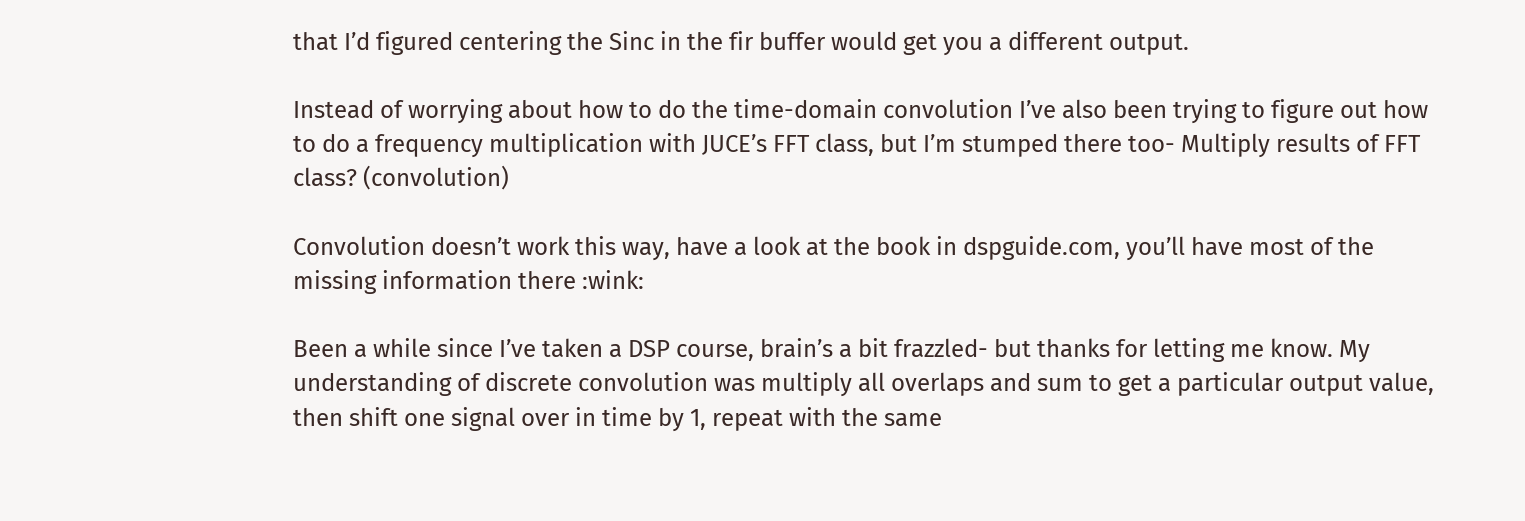that I’d figured centering the Sinc in the fir buffer would get you a different output.

Instead of worrying about how to do the time-domain convolution I’ve also been trying to figure out how to do a frequency multiplication with JUCE’s FFT class, but I’m stumped there too- Multiply results of FFT class? (convolution)

Convolution doesn’t work this way, have a look at the book in dspguide.com, you’ll have most of the missing information there :wink:

Been a while since I’ve taken a DSP course, brain’s a bit frazzled- but thanks for letting me know. My understanding of discrete convolution was multiply all overlaps and sum to get a particular output value, then shift one signal over in time by 1, repeat with the same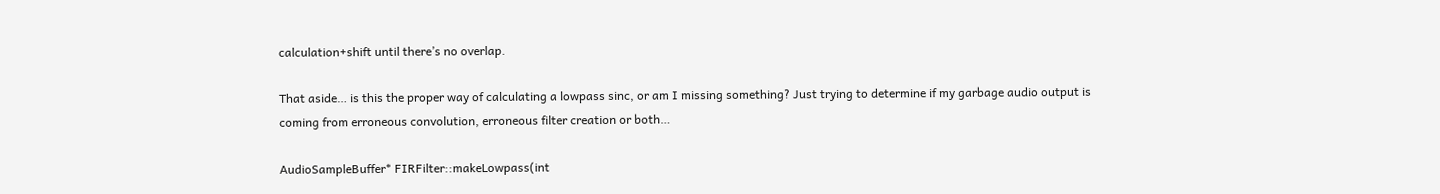calculation+shift until there’s no overlap.

That aside… is this the proper way of calculating a lowpass sinc, or am I missing something? Just trying to determine if my garbage audio output is coming from erroneous convolution, erroneous filter creation or both…

AudioSampleBuffer* FIRFilter::makeLowpass(int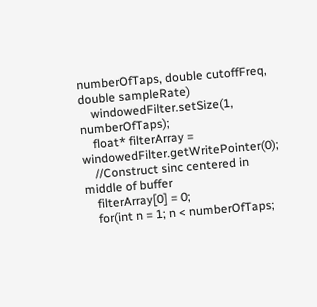numberOfTaps, double cutoffFreq, double sampleRate)
    windowedFilter.setSize(1, numberOfTaps);
    float* filterArray = windowedFilter.getWritePointer(0);
    //Construct sinc centered in middle of buffer
    filterArray[0] = 0;
    for(int n = 1; n < numberOfTaps;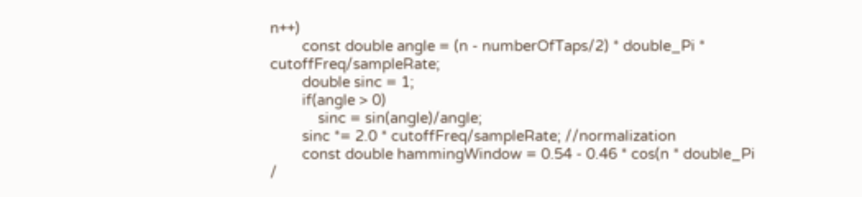n++)
        const double angle = (n - numberOfTaps/2) * double_Pi * cutoffFreq/sampleRate;
        double sinc = 1;
        if(angle > 0)
            sinc = sin(angle)/angle;
        sinc *= 2.0 * cutoffFreq/sampleRate; //normalization
        const double hammingWindow = 0.54 - 0.46 * cos(n * double_Pi /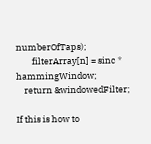numberOfTaps);
        filterArray[n] = sinc * hammingWindow;
    return &windowedFilter;

If this is how to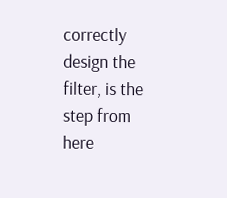correctly design the filter, is the step from here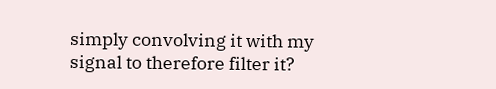simply convolving it with my signal to therefore filter it?